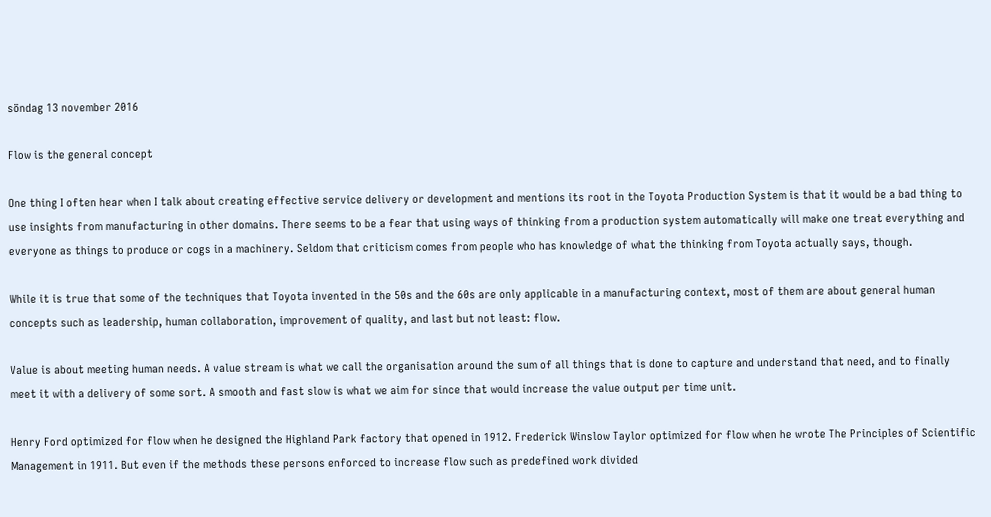söndag 13 november 2016

Flow is the general concept

One thing I often hear when I talk about creating effective service delivery or development and mentions its root in the Toyota Production System is that it would be a bad thing to use insights from manufacturing in other domains. There seems to be a fear that using ways of thinking from a production system automatically will make one treat everything and everyone as things to produce or cogs in a machinery. Seldom that criticism comes from people who has knowledge of what the thinking from Toyota actually says, though.

While it is true that some of the techniques that Toyota invented in the 50s and the 60s are only applicable in a manufacturing context, most of them are about general human concepts such as leadership, human collaboration, improvement of quality, and last but not least: flow.

Value is about meeting human needs. A value stream is what we call the organisation around the sum of all things that is done to capture and understand that need, and to finally meet it with a delivery of some sort. A smooth and fast slow is what we aim for since that would increase the value output per time unit.

Henry Ford optimized for flow when he designed the Highland Park factory that opened in 1912. Frederick Winslow Taylor optimized for flow when he wrote The Principles of Scientific Management in 1911. But even if the methods these persons enforced to increase flow such as predefined work divided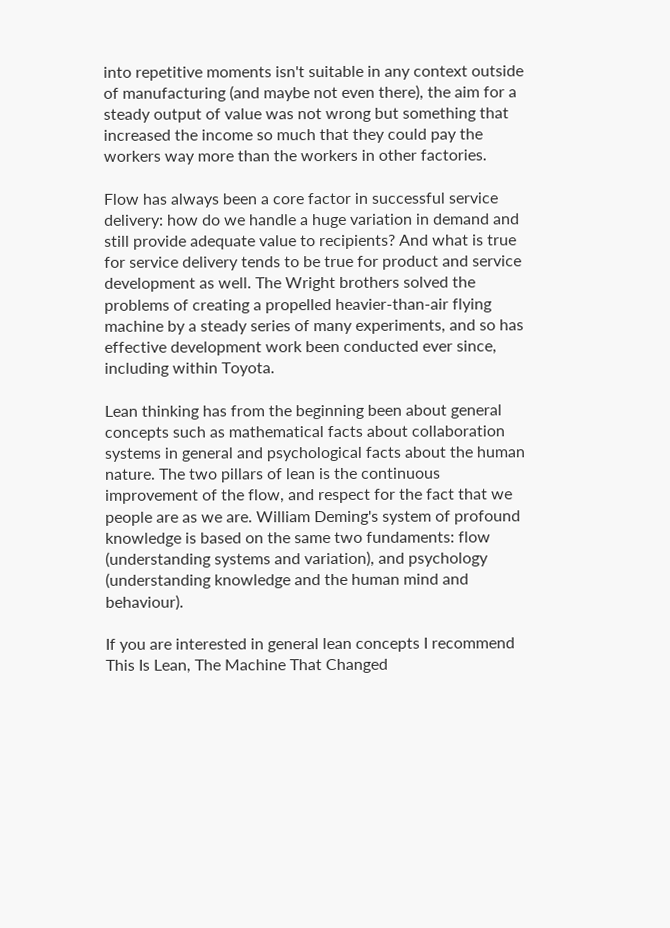into repetitive moments isn't suitable in any context outside of manufacturing (and maybe not even there), the aim for a steady output of value was not wrong but something that increased the income so much that they could pay the workers way more than the workers in other factories.

Flow has always been a core factor in successful service delivery: how do we handle a huge variation in demand and still provide adequate value to recipients? And what is true for service delivery tends to be true for product and service development as well. The Wright brothers solved the problems of creating a propelled heavier-than-air flying machine by a steady series of many experiments, and so has effective development work been conducted ever since, including within Toyota.

Lean thinking has from the beginning been about general concepts such as mathematical facts about collaboration systems in general and psychological facts about the human nature. The two pillars of lean is the continuous improvement of the flow, and respect for the fact that we people are as we are. William Deming's system of profound knowledge is based on the same two fundaments: flow (understanding systems and variation), and psychology (understanding knowledge and the human mind and behaviour).

If you are interested in general lean concepts I recommend This Is Lean, The Machine That Changed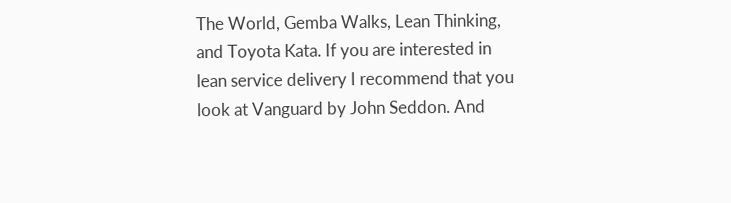The World, Gemba Walks, Lean Thinking, and Toyota Kata. If you are interested in lean service delivery I recommend that you look at Vanguard by John Seddon. And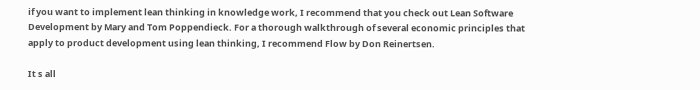if you want to implement lean thinking in knowledge work, I recommend that you check out Lean Software Development by Mary and Tom Poppendieck. For a thorough walkthrough of several economic principles that apply to product development using lean thinking, I recommend Flow by Don Reinertsen.

It s all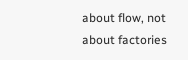about flow, not about factories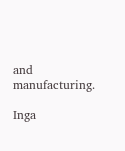and manufacturing.

Inga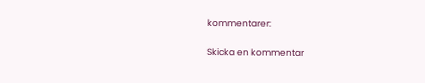kommentarer:

Skicka en kommentar